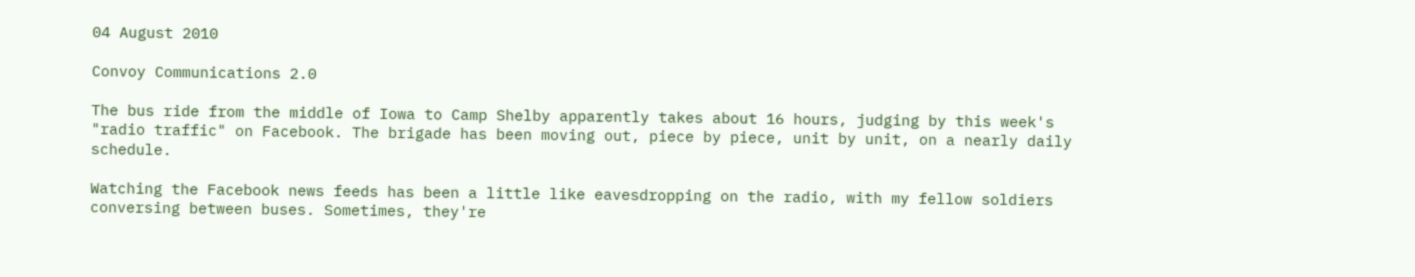04 August 2010

Convoy Communications 2.0

The bus ride from the middle of Iowa to Camp Shelby apparently takes about 16 hours, judging by this week's "radio traffic" on Facebook. The brigade has been moving out, piece by piece, unit by unit, on a nearly daily schedule.

Watching the Facebook news feeds has been a little like eavesdropping on the radio, with my fellow soldiers conversing between buses. Sometimes, they're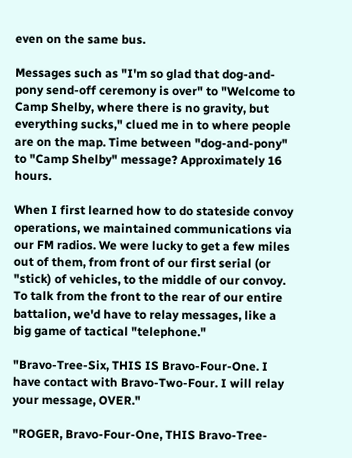even on the same bus.

Messages such as "I'm so glad that dog-and-pony send-off ceremony is over" to "Welcome to Camp Shelby, where there is no gravity, but everything sucks," clued me in to where people are on the map. Time between "dog-and-pony" to "Camp Shelby" message? Approximately 16 hours.

When I first learned how to do stateside convoy operations, we maintained communications via our FM radios. We were lucky to get a few miles out of them, from front of our first serial (or "stick) of vehicles, to the middle of our convoy. To talk from the front to the rear of our entire battalion, we'd have to relay messages, like a big game of tactical "telephone."

"Bravo-Tree-Six, THIS IS Bravo-Four-One. I have contact with Bravo-Two-Four. I will relay your message, OVER."

"ROGER, Bravo-Four-One, THIS Bravo-Tree-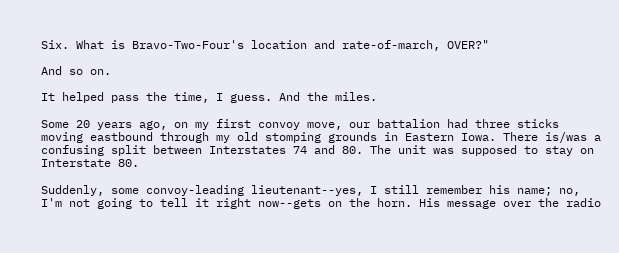Six. What is Bravo-Two-Four's location and rate-of-march, OVER?"

And so on.

It helped pass the time, I guess. And the miles.

Some 20 years ago, on my first convoy move, our battalion had three sticks moving eastbound through my old stomping grounds in Eastern Iowa. There is/was a confusing split between Interstates 74 and 80. The unit was supposed to stay on Interstate 80.

Suddenly, some convoy-leading lieutenant--yes, I still remember his name; no, I'm not going to tell it right now--gets on the horn. His message over the radio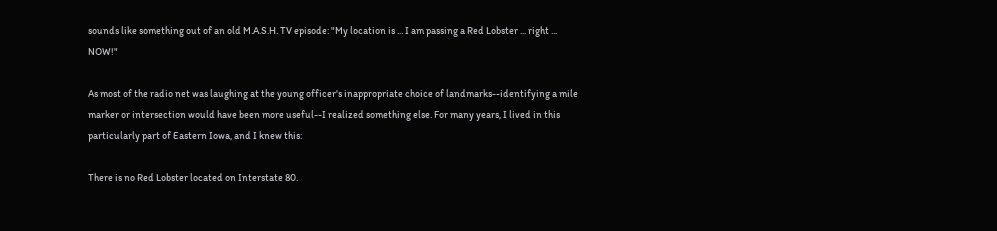sounds like something out of an old M.A.S.H. TV episode: "My location is ... I am passing a Red Lobster ... right ... NOW!"

As most of the radio net was laughing at the young officer's inappropriate choice of landmarks--identifying a mile marker or intersection would have been more useful--I realized something else. For many years, I lived in this particularly part of Eastern Iowa, and I knew this:

There is no Red Lobster located on Interstate 80.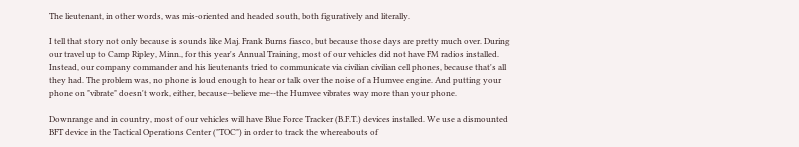The lieutenant, in other words, was mis-oriented and headed south, both figuratively and literally.

I tell that story not only because is sounds like Maj. Frank Burns fiasco, but because those days are pretty much over. During our travel up to Camp Ripley, Minn., for this year's Annual Training, most of our vehicles did not have FM radios installed. Instead, our company commander and his lieutenants tried to communicate via civilian civilian cell phones, because that's all they had. The problem was, no phone is loud enough to hear or talk over the noise of a Humvee engine. And putting your phone on "vibrate" doesn't work, either, because--believe me--the Humvee vibrates way more than your phone.

Downrange and in country, most of our vehicles will have Blue Force Tracker (B.F.T.) devices installed. We use a dismounted BFT device in the Tactical Operations Center ("TOC") in order to track the whereabouts of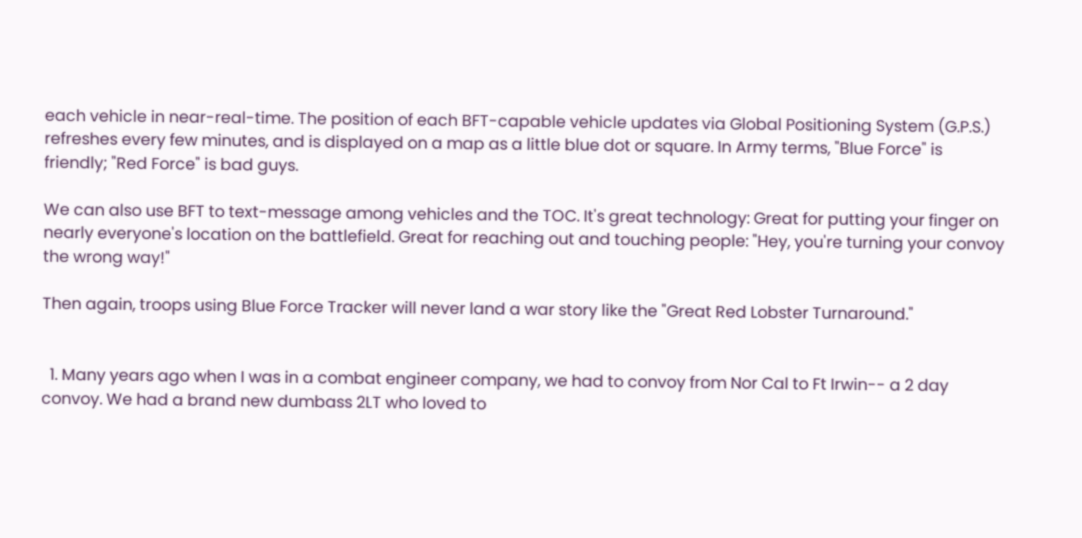each vehicle in near-real-time. The position of each BFT-capable vehicle updates via Global Positioning System (G.P.S.) refreshes every few minutes, and is displayed on a map as a little blue dot or square. In Army terms, "Blue Force" is friendly; "Red Force" is bad guys.

We can also use BFT to text-message among vehicles and the TOC. It's great technology: Great for putting your finger on nearly everyone's location on the battlefield. Great for reaching out and touching people: "Hey, you're turning your convoy the wrong way!"

Then again, troops using Blue Force Tracker will never land a war story like the "Great Red Lobster Turnaround."


  1. Many years ago when I was in a combat engineer company, we had to convoy from Nor Cal to Ft Irwin-- a 2 day convoy. We had a brand new dumbass 2LT who loved to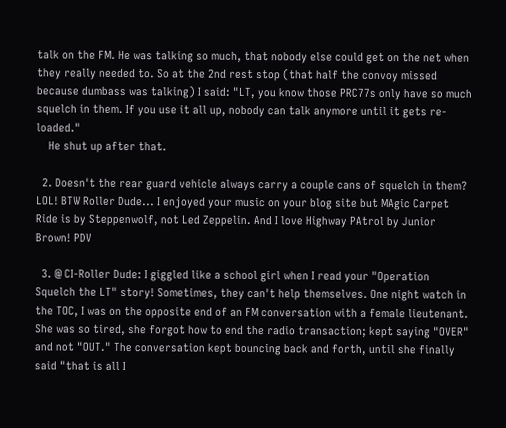talk on the FM. He was talking so much, that nobody else could get on the net when they really needed to. So at the 2nd rest stop (that half the convoy missed because dumbass was talking) I said: "LT, you know those PRC77s only have so much squelch in them. If you use it all up, nobody can talk anymore until it gets re-loaded."
    He shut up after that.

  2. Doesn't the rear guard vehicle always carry a couple cans of squelch in them? LOL! BTW Roller Dude... I enjoyed your music on your blog site but MAgic Carpet Ride is by Steppenwolf, not Led Zeppelin. And I love Highway PAtrol by Junior Brown! PDV

  3. @ CI-Roller Dude: I giggled like a school girl when I read your "Operation Squelch the LT" story! Sometimes, they can't help themselves. One night watch in the TOC, I was on the opposite end of an FM conversation with a female lieutenant. She was so tired, she forgot how to end the radio transaction; kept saying "OVER" and not "OUT." The conversation kept bouncing back and forth, until she finally said "that is all I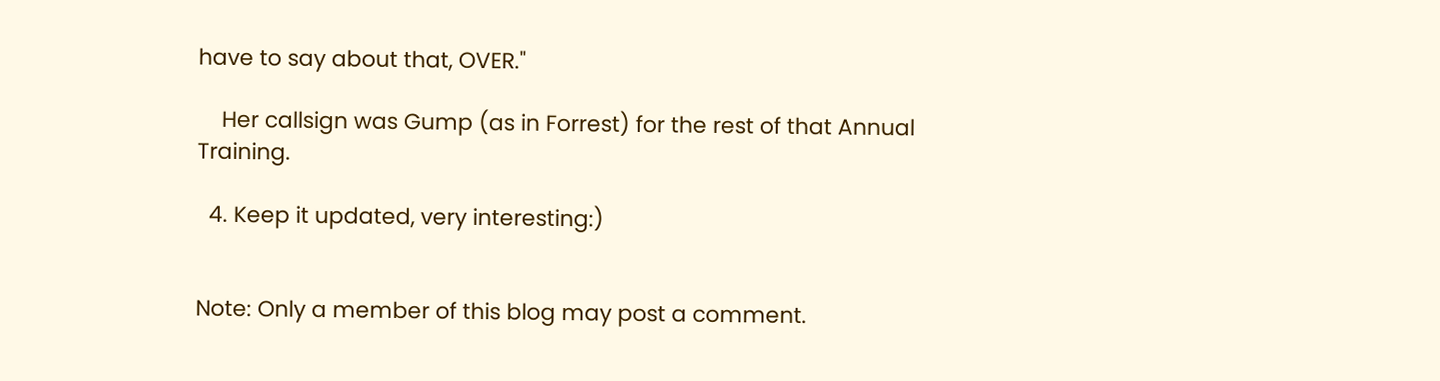have to say about that, OVER."

    Her callsign was Gump (as in Forrest) for the rest of that Annual Training.

  4. Keep it updated, very interesting:)


Note: Only a member of this blog may post a comment.